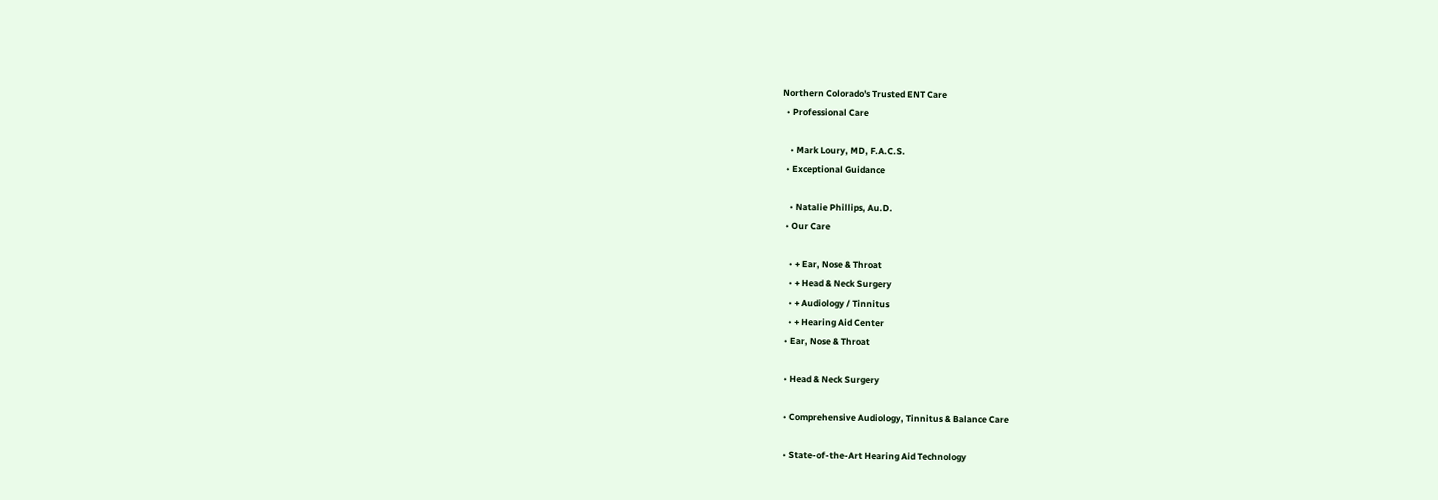Northern Colorado's Trusted ENT Care
  • Professional Care

    • Mark Loury, MD, F.A.C.S.
  • Exceptional Guidance

    • Natalie Phillips, Au.D.
  • Our Care

    • + Ear, Nose & Throat
    • + Head & Neck Surgery
    • + Audiology / Tinnitus
    • + Hearing Aid Center
  • Ear, Nose & Throat

  • Head & Neck Surgery

  • Comprehensive Audiology, Tinnitus & Balance Care

  • State-of-the-Art Hearing Aid Technology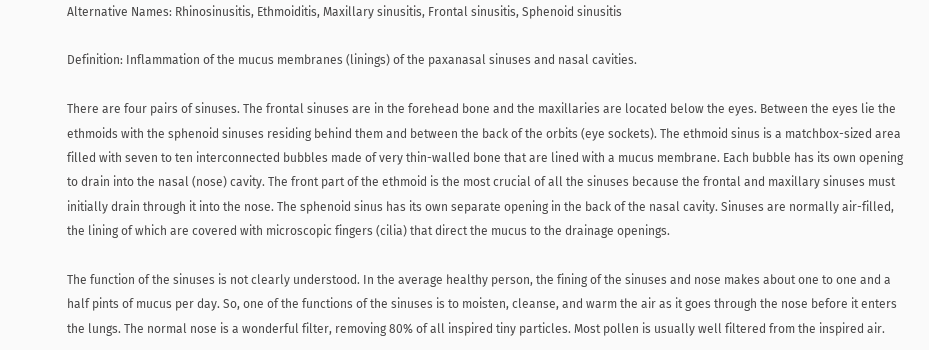Alternative Names: Rhinosinusitis, Ethmoiditis, Maxillary sinusitis, Frontal sinusitis, Sphenoid sinusitis

Definition: Inflammation of the mucus membranes (linings) of the paxanasal sinuses and nasal cavities.

There are four pairs of sinuses. The frontal sinuses are in the forehead bone and the maxillaries are located below the eyes. Between the eyes lie the ethmoids with the sphenoid sinuses residing behind them and between the back of the orbits (eye sockets). The ethmoid sinus is a matchbox-sized area filled with seven to ten interconnected bubbles made of very thin-walled bone that are lined with a mucus membrane. Each bubble has its own opening to drain into the nasal (nose) cavity. The front part of the ethmoid is the most crucial of all the sinuses because the frontal and maxillary sinuses must initially drain through it into the nose. The sphenoid sinus has its own separate opening in the back of the nasal cavity. Sinuses are normally air-filled, the lining of which are covered with microscopic fingers (cilia) that direct the mucus to the drainage openings.

The function of the sinuses is not clearly understood. In the average healthy person, the fining of the sinuses and nose makes about one to one and a half pints of mucus per day. So, one of the functions of the sinuses is to moisten, cleanse, and warm the air as it goes through the nose before it enters the lungs. The normal nose is a wonderful filter, removing 80% of all inspired tiny particles. Most pollen is usually well filtered from the inspired air.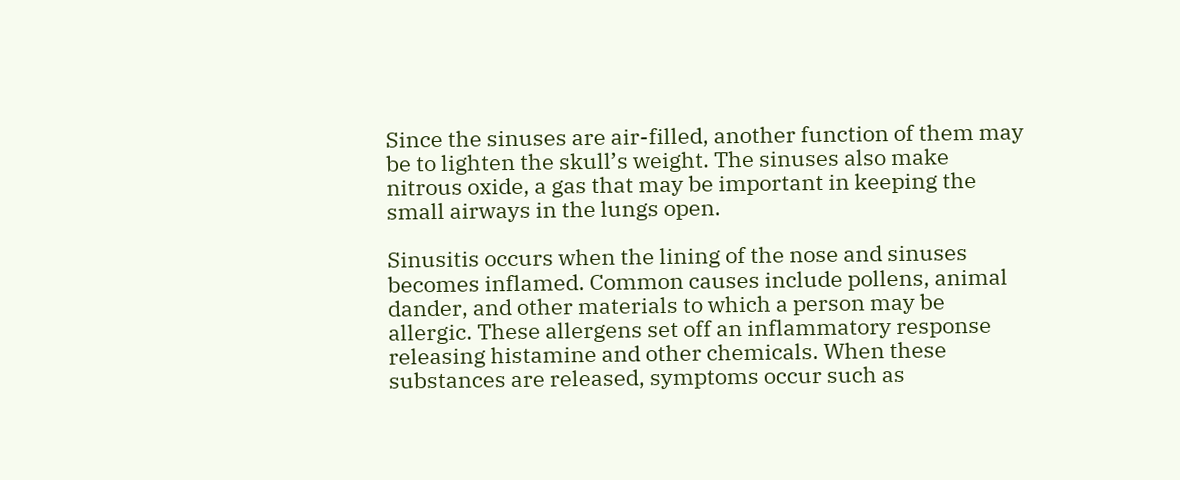Since the sinuses are air-filled, another function of them may be to lighten the skull’s weight. The sinuses also make nitrous oxide, a gas that may be important in keeping the small airways in the lungs open.

Sinusitis occurs when the lining of the nose and sinuses becomes inflamed. Common causes include pollens, animal dander, and other materials to which a person may be allergic. These allergens set off an inflammatory response releasing histamine and other chemicals. When these substances are released, symptoms occur such as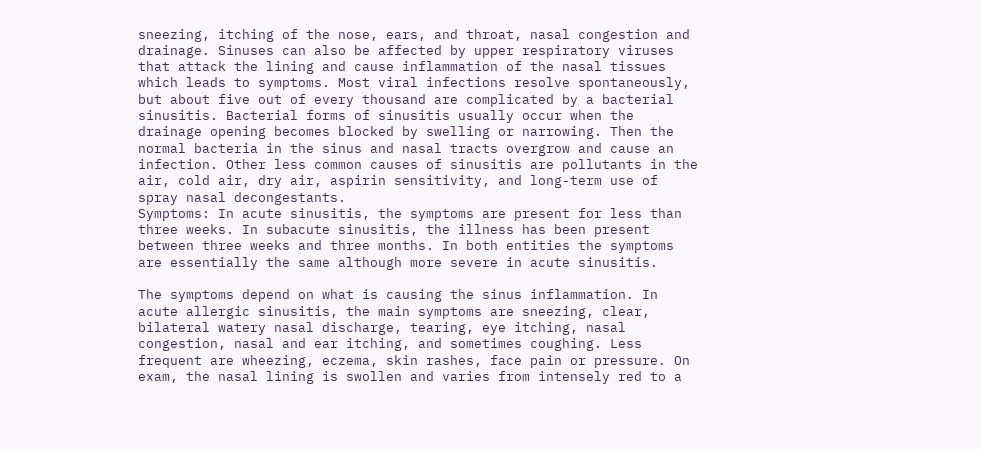sneezing, itching of the nose, ears, and throat, nasal congestion and drainage. Sinuses can also be affected by upper respiratory viruses that attack the lining and cause inflammation of the nasal tissues which leads to symptoms. Most viral infections resolve spontaneously, but about five out of every thousand are complicated by a bacterial sinusitis. Bacterial forms of sinusitis usually occur when the drainage opening becomes blocked by swelling or narrowing. Then the normal bacteria in the sinus and nasal tracts overgrow and cause an infection. Other less common causes of sinusitis are pollutants in the air, cold air, dry air, aspirin sensitivity, and long-term use of spray nasal decongestants.
Symptoms: In acute sinusitis, the symptoms are present for less than three weeks. In subacute sinusitis, the illness has been present between three weeks and three months. In both entities the symptoms are essentially the same although more severe in acute sinusitis.

The symptoms depend on what is causing the sinus inflammation. In acute allergic sinusitis, the main symptoms are sneezing, clear, bilateral watery nasal discharge, tearing, eye itching, nasal congestion, nasal and ear itching, and sometimes coughing. Less frequent are wheezing, eczema, skin rashes, face pain or pressure. On exam, the nasal lining is swollen and varies from intensely red to a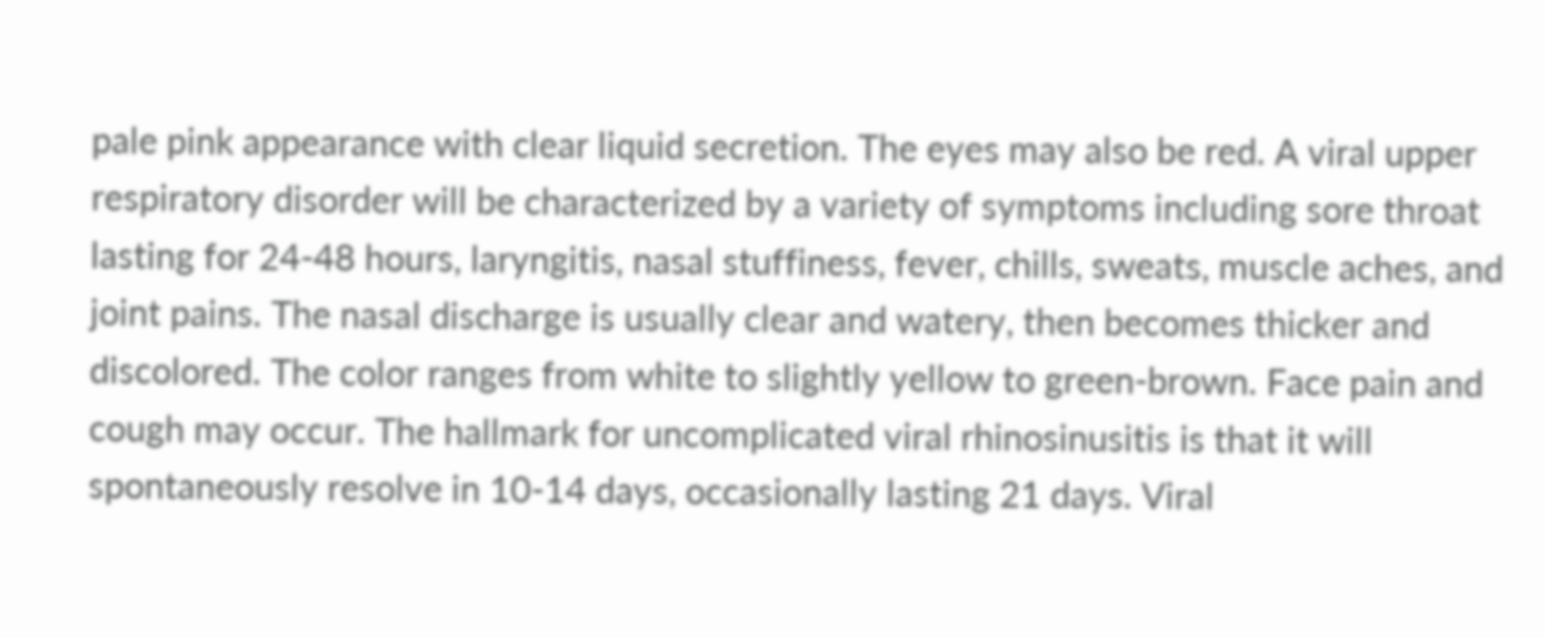pale pink appearance with clear liquid secretion. The eyes may also be red. A viral upper respiratory disorder will be characterized by a variety of symptoms including sore throat lasting for 24-48 hours, laryngitis, nasal stuffiness, fever, chills, sweats, muscle aches, and joint pains. The nasal discharge is usually clear and watery, then becomes thicker and discolored. The color ranges from white to slightly yellow to green-brown. Face pain and cough may occur. The hallmark for uncomplicated viral rhinosinusitis is that it will spontaneously resolve in 10-14 days, occasionally lasting 21 days. Viral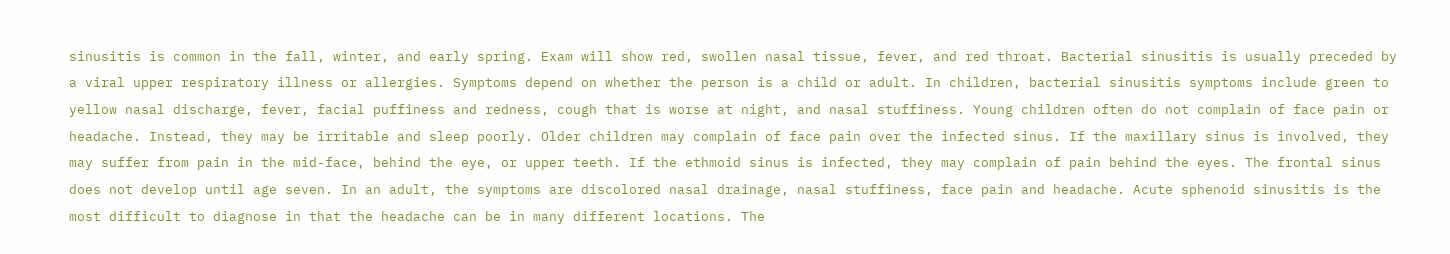sinusitis is common in the fall, winter, and early spring. Exam will show red, swollen nasal tissue, fever, and red throat. Bacterial sinusitis is usually preceded by a viral upper respiratory illness or allergies. Symptoms depend on whether the person is a child or adult. In children, bacterial sinusitis symptoms include green to yellow nasal discharge, fever, facial puffiness and redness, cough that is worse at night, and nasal stuffiness. Young children often do not complain of face pain or headache. Instead, they may be irritable and sleep poorly. Older children may complain of face pain over the infected sinus. If the maxillary sinus is involved, they may suffer from pain in the mid-face, behind the eye, or upper teeth. If the ethmoid sinus is infected, they may complain of pain behind the eyes. The frontal sinus does not develop until age seven. In an adult, the symptoms are discolored nasal drainage, nasal stuffiness, face pain and headache. Acute sphenoid sinusitis is the most difficult to diagnose in that the headache can be in many different locations. The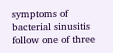symptoms of bacterial sinusitis follow one of three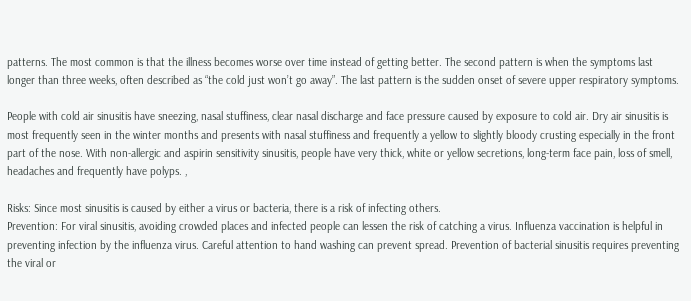patterns. The most common is that the illness becomes worse over time instead of getting better. The second pattern is when the symptoms last longer than three weeks, often described as “the cold just won’t go away”. The last pattern is the sudden onset of severe upper respiratory symptoms.

People with cold air sinusitis have sneezing, nasal stuffiness, clear nasal discharge and face pressure caused by exposure to cold air. Dry air sinusitis is most frequently seen in the winter months and presents with nasal stuffiness and frequently a yellow to slightly bloody crusting especially in the front part of the nose. With non-allergic and aspirin sensitivity sinusitis, people have very thick, white or yellow secretions, long-term face pain, loss of smell, headaches and frequently have polyps. ,

Risks: Since most sinusitis is caused by either a virus or bacteria, there is a risk of infecting others.
Prevention: For viral sinusitis, avoiding crowded places and infected people can lessen the risk of catching a virus. Influenza vaccination is helpful in preventing infection by the influenza virus. Careful attention to hand washing can prevent spread. Prevention of bacterial sinusitis requires preventing the viral or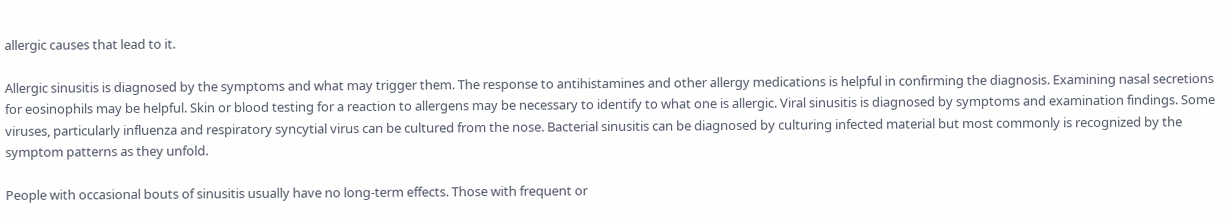allergic causes that lead to it.

Allergic sinusitis is diagnosed by the symptoms and what may trigger them. The response to antihistamines and other allergy medications is helpful in confirming the diagnosis. Examining nasal secretions for eosinophils may be helpful. Skin or blood testing for a reaction to allergens may be necessary to identify to what one is allergic. Viral sinusitis is diagnosed by symptoms and examination findings. Some viruses, particularly influenza and respiratory syncytial virus can be cultured from the nose. Bacterial sinusitis can be diagnosed by culturing infected material but most commonly is recognized by the symptom patterns as they unfold.

People with occasional bouts of sinusitis usually have no long-term effects. Those with frequent or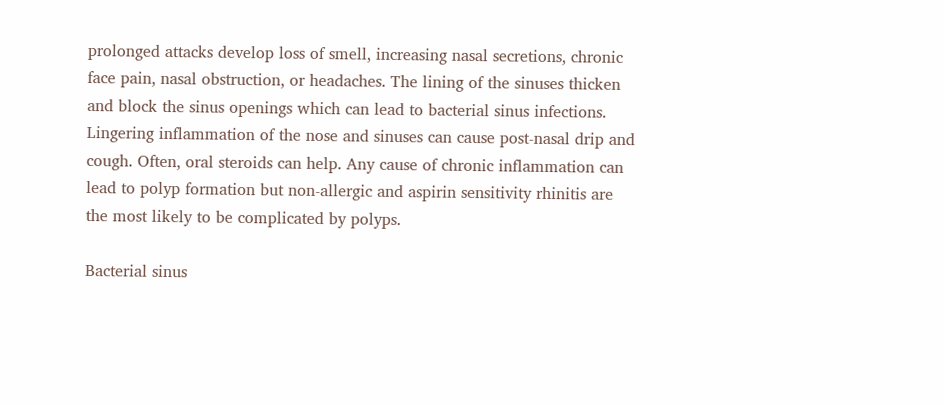prolonged attacks develop loss of smell, increasing nasal secretions, chronic face pain, nasal obstruction, or headaches. The lining of the sinuses thicken and block the sinus openings which can lead to bacterial sinus infections. Lingering inflammation of the nose and sinuses can cause post-nasal drip and cough. Often, oral steroids can help. Any cause of chronic inflammation can lead to polyp formation but non-allergic and aspirin sensitivity rhinitis are the most likely to be complicated by polyps.

Bacterial sinus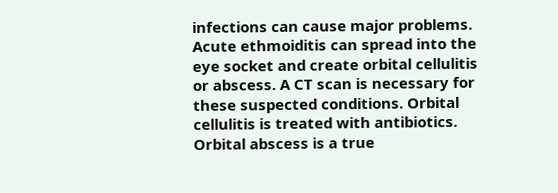infections can cause major problems. Acute ethmoiditis can spread into the eye socket and create orbital cellulitis or abscess. A CT scan is necessary for these suspected conditions. Orbital cellulitis is treated with antibiotics. Orbital abscess is a true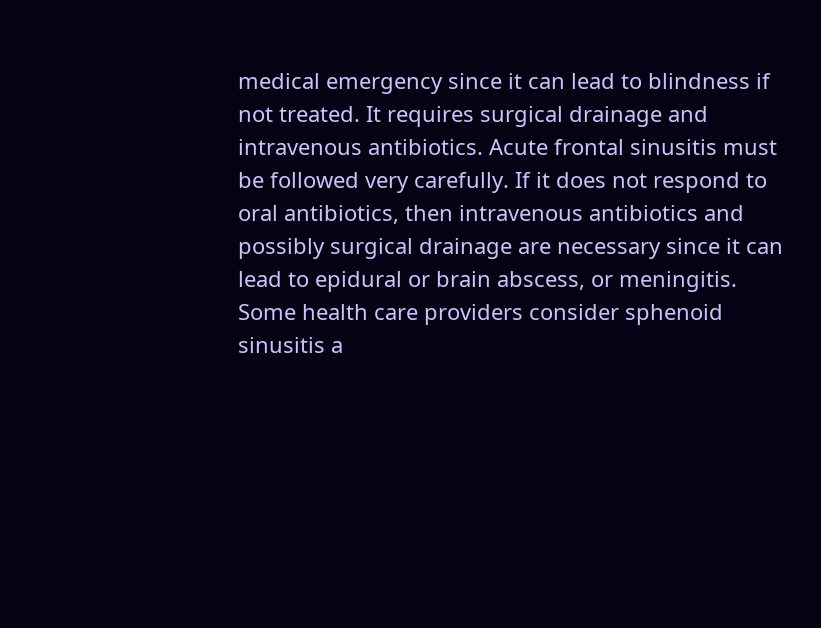medical emergency since it can lead to blindness if not treated. It requires surgical drainage and intravenous antibiotics. Acute frontal sinusitis must be followed very carefully. If it does not respond to oral antibiotics, then intravenous antibiotics and possibly surgical drainage are necessary since it can lead to epidural or brain abscess, or meningitis. Some health care providers consider sphenoid sinusitis a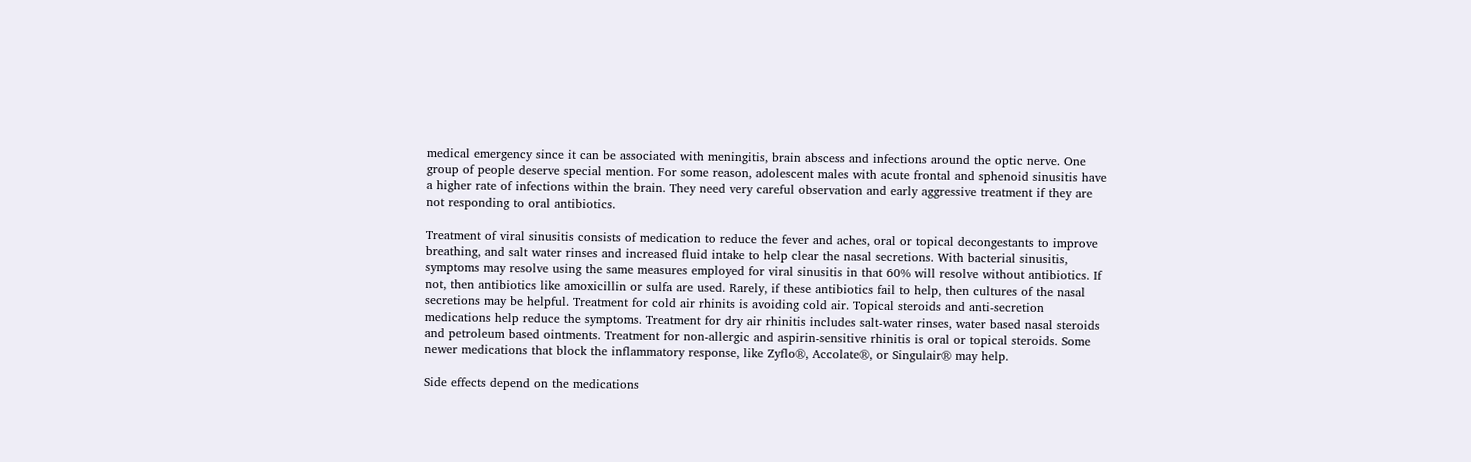medical emergency since it can be associated with meningitis, brain abscess and infections around the optic nerve. One group of people deserve special mention. For some reason, adolescent males with acute frontal and sphenoid sinusitis have a higher rate of infections within the brain. They need very careful observation and early aggressive treatment if they are not responding to oral antibiotics.

Treatment of viral sinusitis consists of medication to reduce the fever and aches, oral or topical decongestants to improve breathing, and salt water rinses and increased fluid intake to help clear the nasal secretions. With bacterial sinusitis, symptoms may resolve using the same measures employed for viral sinusitis in that 60% will resolve without antibiotics. If not, then antibiotics like amoxicillin or sulfa are used. Rarely, if these antibiotics fail to help, then cultures of the nasal secretions may be helpful. Treatment for cold air rhinits is avoiding cold air. Topical steroids and anti-secretion medications help reduce the symptoms. Treatment for dry air rhinitis includes salt-water rinses, water based nasal steroids and petroleum based ointments. Treatment for non-allergic and aspirin-sensitive rhinitis is oral or topical steroids. Some newer medications that block the inflammatory response, like Zyflo®, Accolate®, or Singulair® may help.

Side effects depend on the medications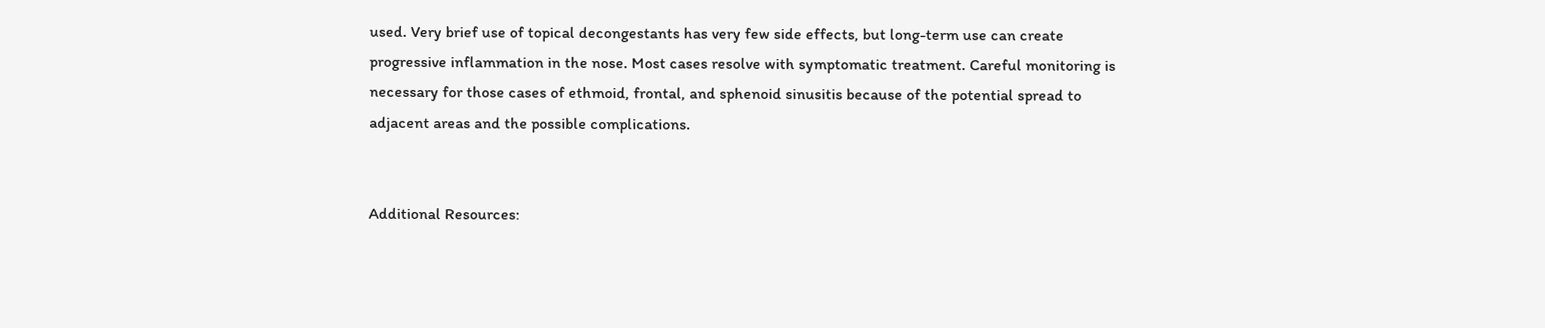used. Very brief use of topical decongestants has very few side effects, but long-term use can create progressive inflammation in the nose. Most cases resolve with symptomatic treatment. Careful monitoring is necessary for those cases of ethmoid, frontal, and sphenoid sinusitis because of the potential spread to adjacent areas and the possible complications.


Additional Resources: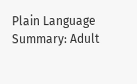Plain Language Summary: Adult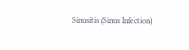Sinusitis (Sinus Infection)